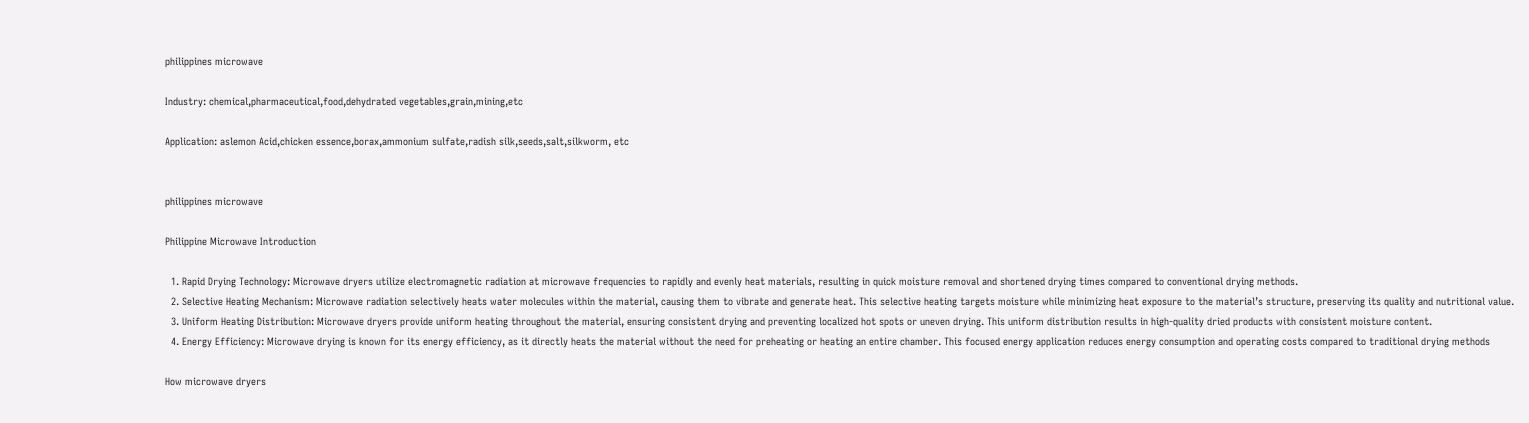philippines microwave

Industry: chemical,pharmaceutical,food,dehydrated vegetables,grain,mining,etc

Application: aslemon Acid,chicken essence,borax,ammonium sulfate,radish silk,seeds,salt,silkworm, etc


philippines microwave

Philippine Microwave Introduction

  1. Rapid Drying Technology: Microwave dryers utilize electromagnetic radiation at microwave frequencies to rapidly and evenly heat materials, resulting in quick moisture removal and shortened drying times compared to conventional drying methods.
  2. Selective Heating Mechanism: Microwave radiation selectively heats water molecules within the material, causing them to vibrate and generate heat. This selective heating targets moisture while minimizing heat exposure to the material’s structure, preserving its quality and nutritional value.
  3. Uniform Heating Distribution: Microwave dryers provide uniform heating throughout the material, ensuring consistent drying and preventing localized hot spots or uneven drying. This uniform distribution results in high-quality dried products with consistent moisture content.
  4. Energy Efficiency: Microwave drying is known for its energy efficiency, as it directly heats the material without the need for preheating or heating an entire chamber. This focused energy application reduces energy consumption and operating costs compared to traditional drying methods

How microwave dryers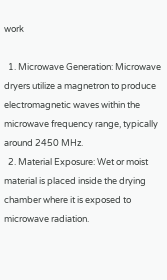work

  1. Microwave Generation: Microwave dryers utilize a magnetron to produce electromagnetic waves within the microwave frequency range, typically around 2450 MHz.
  2. Material Exposure: Wet or moist material is placed inside the drying chamber where it is exposed to microwave radiation.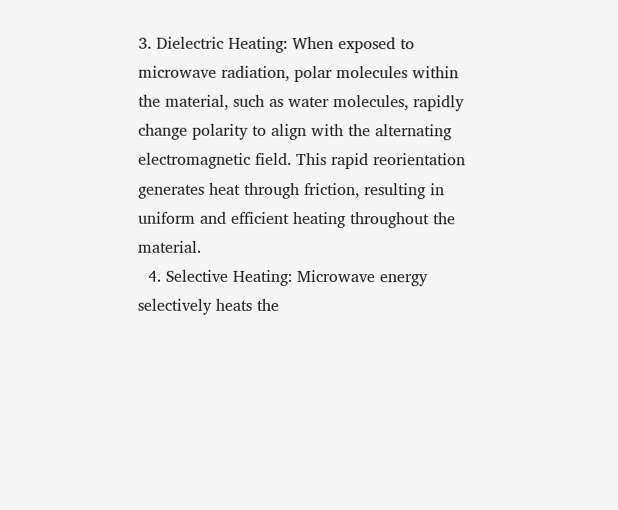3. Dielectric Heating: When exposed to microwave radiation, polar molecules within the material, such as water molecules, rapidly change polarity to align with the alternating electromagnetic field. This rapid reorientation generates heat through friction, resulting in uniform and efficient heating throughout the material.
  4. Selective Heating: Microwave energy selectively heats the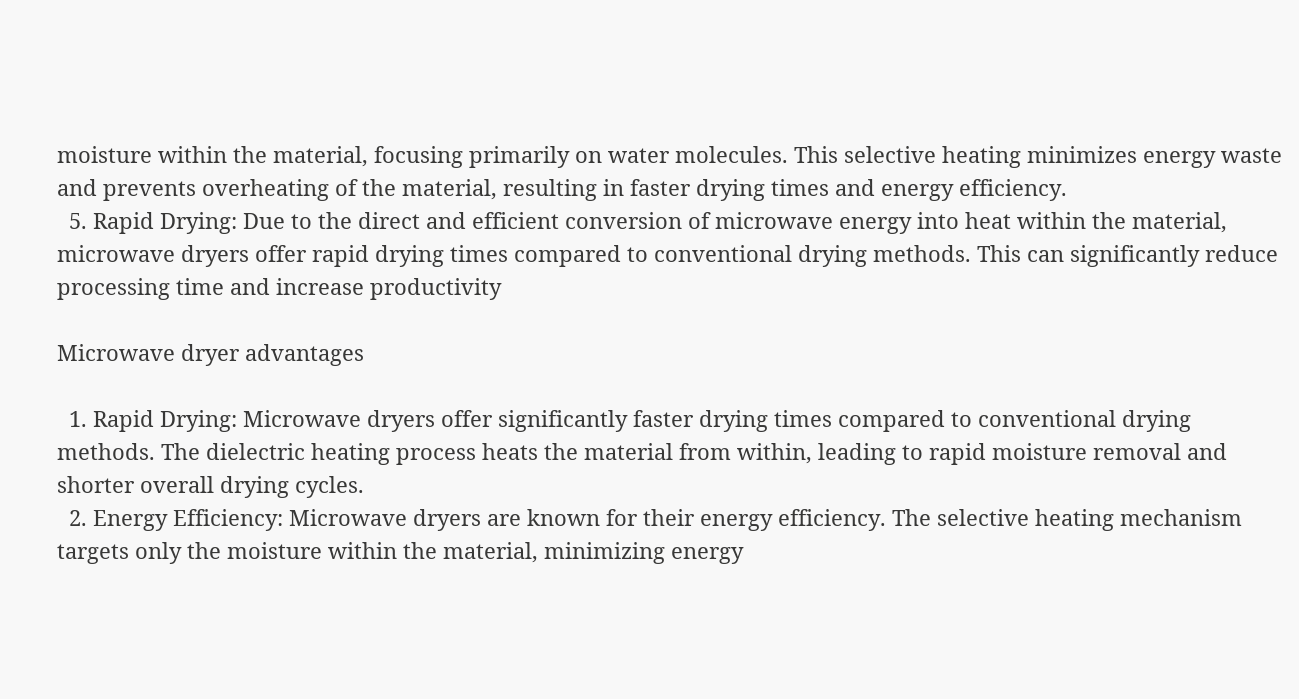moisture within the material, focusing primarily on water molecules. This selective heating minimizes energy waste and prevents overheating of the material, resulting in faster drying times and energy efficiency.
  5. Rapid Drying: Due to the direct and efficient conversion of microwave energy into heat within the material, microwave dryers offer rapid drying times compared to conventional drying methods. This can significantly reduce processing time and increase productivity

Microwave dryer advantages

  1. Rapid Drying: Microwave dryers offer significantly faster drying times compared to conventional drying methods. The dielectric heating process heats the material from within, leading to rapid moisture removal and shorter overall drying cycles.
  2. Energy Efficiency: Microwave dryers are known for their energy efficiency. The selective heating mechanism targets only the moisture within the material, minimizing energy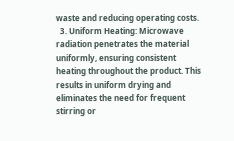waste and reducing operating costs.
  3. Uniform Heating: Microwave radiation penetrates the material uniformly, ensuring consistent heating throughout the product. This results in uniform drying and eliminates the need for frequent stirring or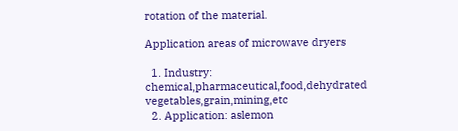rotation of the material.

Application areas of microwave dryers

  1. Industry: chemical,pharmaceutical,food,dehydrated vegetables,grain,mining,etc
  2. Application: aslemon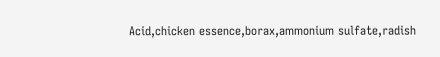Acid,chicken essence,borax,ammonium sulfate,radish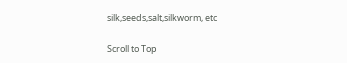silk,seeds,salt,silkworm, etc

Scroll to Top